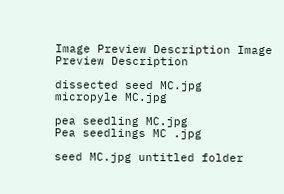Image Preview Description Image Preview Description

dissected seed MC.jpg
micropyle MC.jpg

pea seedling MC.jpg
Pea seedlings MC .jpg

seed MC.jpg untitled folder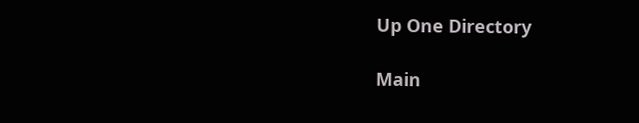Up One Directory

Main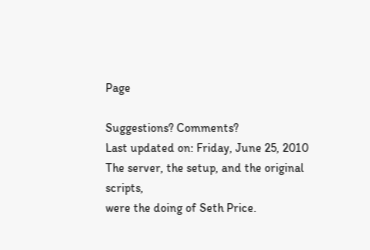Page

Suggestions? Comments?
Last updated on: Friday, June 25, 2010
The server, the setup, and the original scripts,
were the doing of Seth Price.